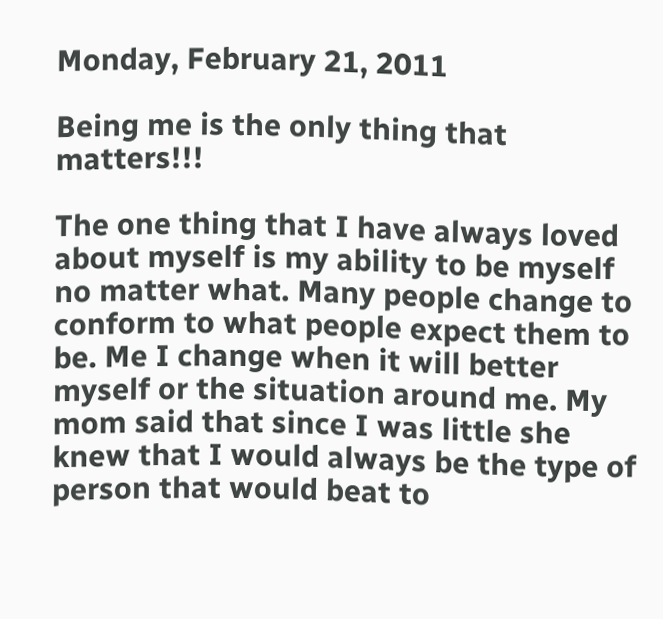Monday, February 21, 2011

Being me is the only thing that matters!!!

The one thing that I have always loved about myself is my ability to be myself no matter what. Many people change to conform to what people expect them to be. Me I change when it will better myself or the situation around me. My mom said that since I was little she knew that I would always be the type of person that would beat to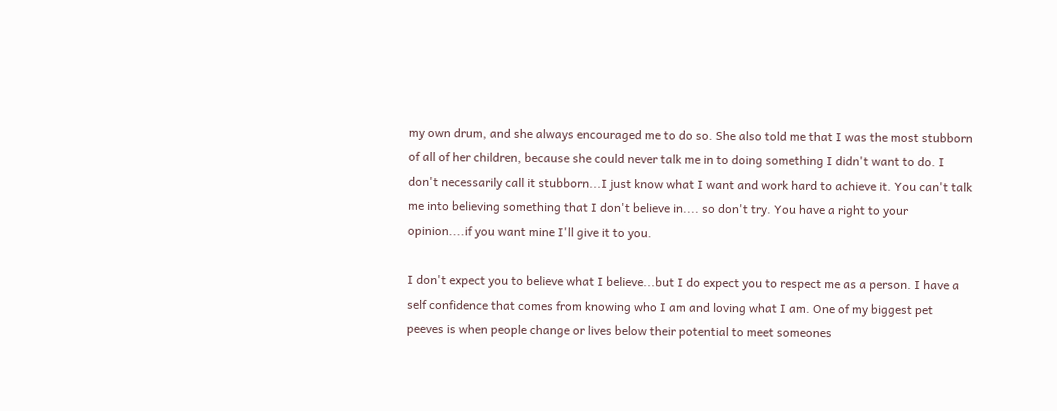my own drum, and she always encouraged me to do so. She also told me that I was the most stubborn of all of her children, because she could never talk me in to doing something I didn't want to do. I don't necessarily call it stubborn...I just know what I want and work hard to achieve it. You can't talk me into believing something that I don't believe in.... so don't try. You have a right to your opinion....if you want mine I'll give it to you.

I don't expect you to believe what I believe...but I do expect you to respect me as a person. I have a self confidence that comes from knowing who I am and loving what I am. One of my biggest pet peeves is when people change or lives below their potential to meet someones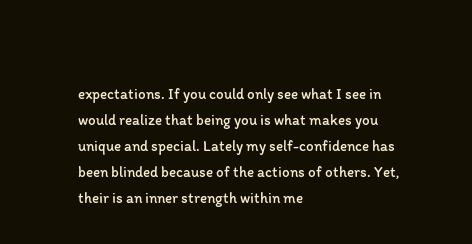expectations. If you could only see what I see in would realize that being you is what makes you unique and special. Lately my self-confidence has been blinded because of the actions of others. Yet, their is an inner strength within me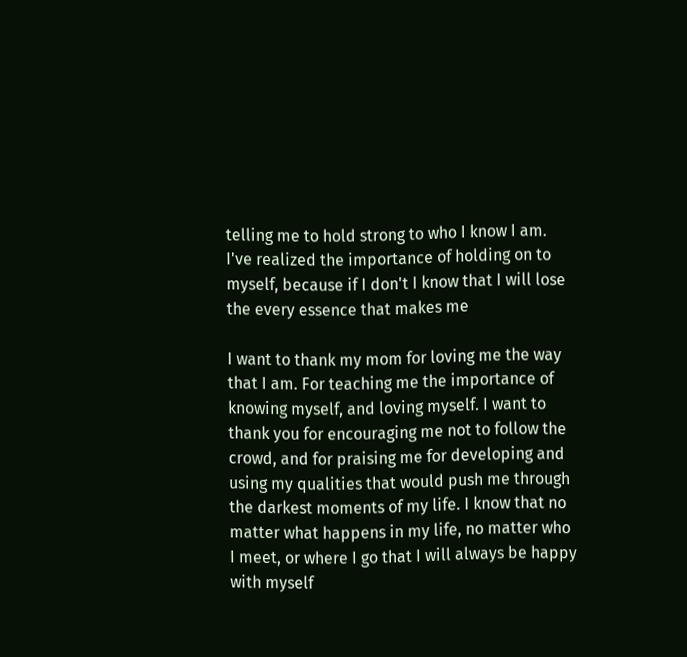telling me to hold strong to who I know I am. I've realized the importance of holding on to myself, because if I don't I know that I will lose the every essence that makes me

I want to thank my mom for loving me the way that I am. For teaching me the importance of knowing myself, and loving myself. I want to thank you for encouraging me not to follow the crowd, and for praising me for developing and using my qualities that would push me through the darkest moments of my life. I know that no matter what happens in my life, no matter who I meet, or where I go that I will always be happy with myself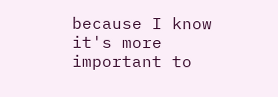because I know it's more important to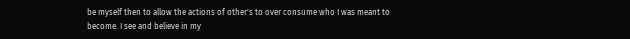be myself then to allow the actions of other's to over consume who I was meant to become. I see and believe in my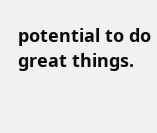potential to do great things.